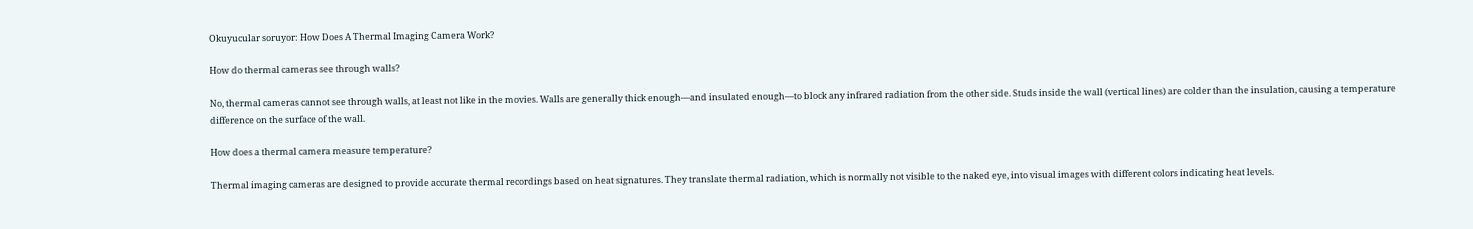Okuyucular soruyor: How Does A Thermal Imaging Camera Work?

How do thermal cameras see through walls?

No, thermal cameras cannot see through walls, at least not like in the movies. Walls are generally thick enough—and insulated enough—to block any infrared radiation from the other side. Studs inside the wall (vertical lines) are colder than the insulation, causing a temperature difference on the surface of the wall.

How does a thermal camera measure temperature?

Thermal imaging cameras are designed to provide accurate thermal recordings based on heat signatures. They translate thermal radiation, which is normally not visible to the naked eye, into visual images with different colors indicating heat levels.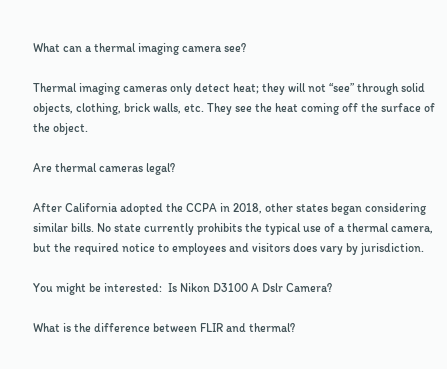What can a thermal imaging camera see?

Thermal imaging cameras only detect heat; they will not “see” through solid objects, clothing, brick walls, etc. They see the heat coming off the surface of the object.

Are thermal cameras legal?

After California adopted the CCPA in 2018, other states began considering similar bills. No state currently prohibits the typical use of a thermal camera, but the required notice to employees and visitors does vary by jurisdiction.

You might be interested:  Is Nikon D3100 A Dslr Camera?

What is the difference between FLIR and thermal?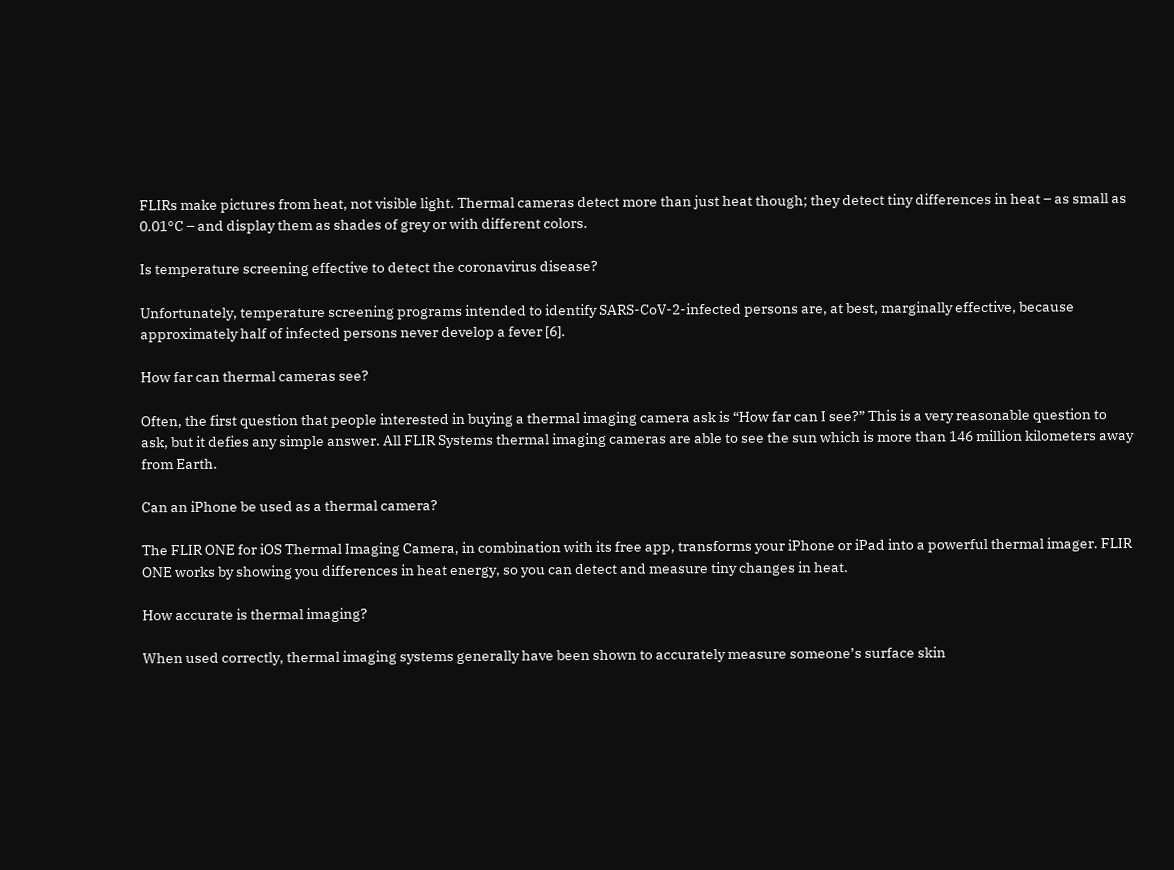FLIRs make pictures from heat, not visible light. Thermal cameras detect more than just heat though; they detect tiny differences in heat – as small as 0.01°C – and display them as shades of grey or with different colors.

Is temperature screening effective to detect the coronavirus disease?

Unfortunately, temperature screening programs intended to identify SARS-CoV-2-infected persons are, at best, marginally effective, because approximately half of infected persons never develop a fever [6].

How far can thermal cameras see?

Often, the first question that people interested in buying a thermal imaging camera ask is “How far can I see?” This is a very reasonable question to ask, but it defies any simple answer. All FLIR Systems thermal imaging cameras are able to see the sun which is more than 146 million kilometers away from Earth.

Can an iPhone be used as a thermal camera?

The FLIR ONE for iOS Thermal Imaging Camera, in combination with its free app, transforms your iPhone or iPad into a powerful thermal imager. FLIR ONE works by showing you differences in heat energy, so you can detect and measure tiny changes in heat.

How accurate is thermal imaging?

When used correctly, thermal imaging systems generally have been shown to accurately measure someone’s surface skin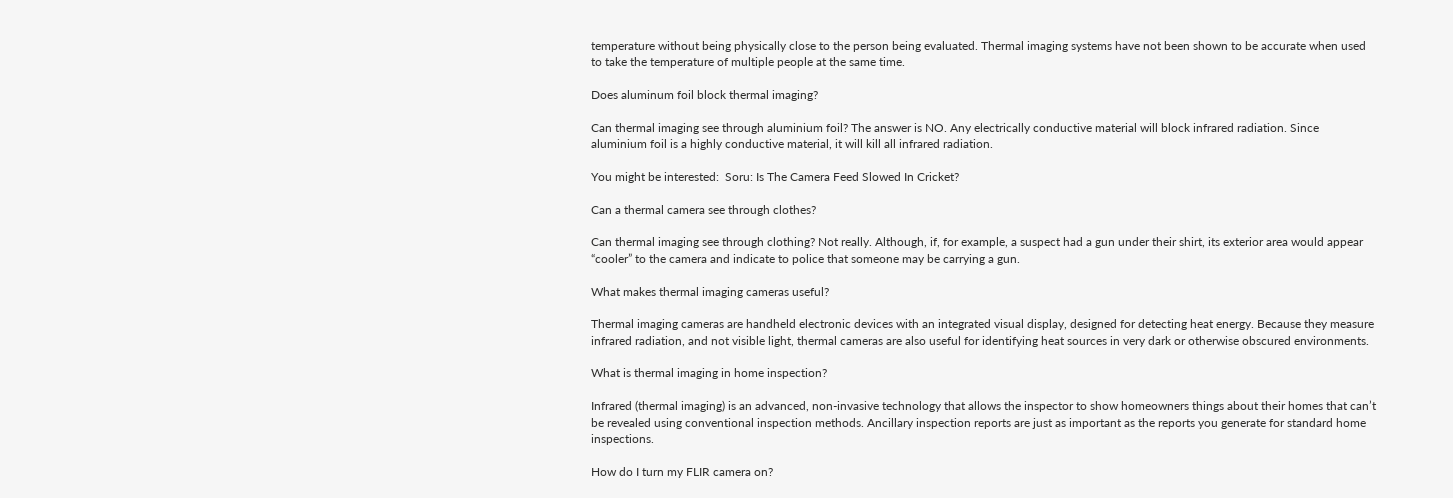temperature without being physically close to the person being evaluated. Thermal imaging systems have not been shown to be accurate when used to take the temperature of multiple people at the same time.

Does aluminum foil block thermal imaging?

Can thermal imaging see through aluminium foil? The answer is NO. Any electrically conductive material will block infrared radiation. Since aluminium foil is a highly conductive material, it will kill all infrared radiation.

You might be interested:  Soru: Is The Camera Feed Slowed In Cricket?

Can a thermal camera see through clothes?

Can thermal imaging see through clothing? Not really. Although, if, for example, a suspect had a gun under their shirt, its exterior area would appear “cooler” to the camera and indicate to police that someone may be carrying a gun.

What makes thermal imaging cameras useful?

Thermal imaging cameras are handheld electronic devices with an integrated visual display, designed for detecting heat energy. Because they measure infrared radiation, and not visible light, thermal cameras are also useful for identifying heat sources in very dark or otherwise obscured environments.

What is thermal imaging in home inspection?

Infrared (thermal imaging) is an advanced, non-invasive technology that allows the inspector to show homeowners things about their homes that can’t be revealed using conventional inspection methods. Ancillary inspection reports are just as important as the reports you generate for standard home inspections.

How do I turn my FLIR camera on?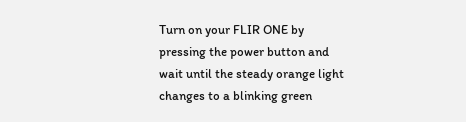Turn on your FLIR ONE by pressing the power button and wait until the steady orange light changes to a blinking green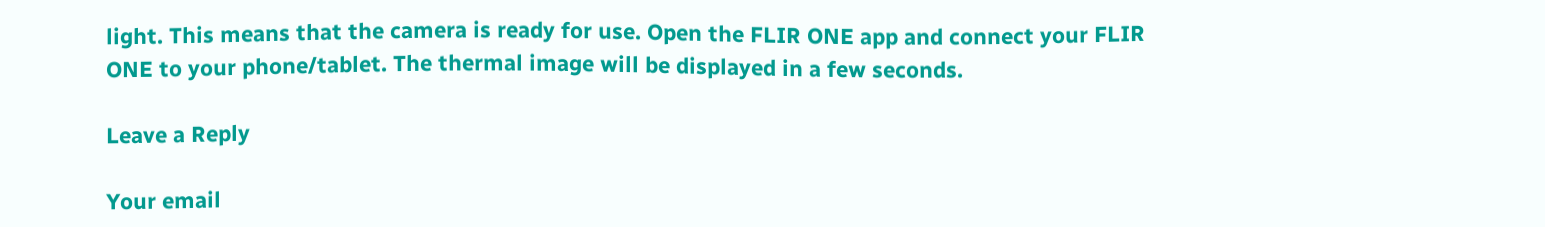light. This means that the camera is ready for use. Open the FLIR ONE app and connect your FLIR ONE to your phone/tablet. The thermal image will be displayed in a few seconds.

Leave a Reply

Your email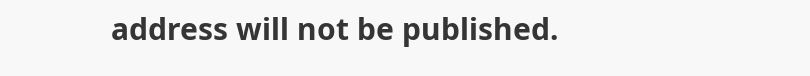address will not be published.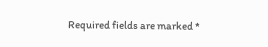Required fields are marked *